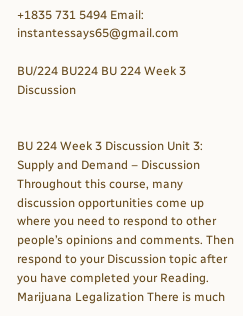+1835 731 5494 Email: instantessays65@gmail.com

BU/224 BU224 BU 224 Week 3 Discussion


BU 224 Week 3 Discussion Unit 3: Supply and Demand – Discussion Throughout this course, many discussion opportunities come up where you need to respond to other people’s opinions and comments. Then respond to your Discussion topic after you have completed your Reading. Marijuana Legalization There is much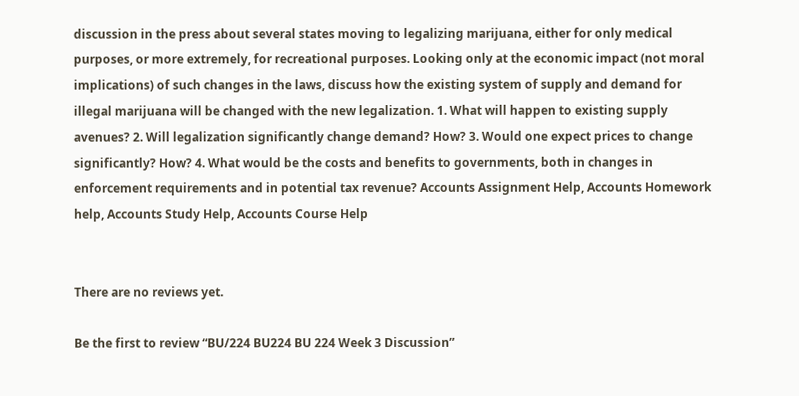discussion in the press about several states moving to legalizing marijuana, either for only medical purposes, or more extremely, for recreational purposes. Looking only at the economic impact (not moral implications) of such changes in the laws, discuss how the existing system of supply and demand for illegal marijuana will be changed with the new legalization. 1. What will happen to existing supply avenues? 2. Will legalization significantly change demand? How? 3. Would one expect prices to change significantly? How? 4. What would be the costs and benefits to governments, both in changes in enforcement requirements and in potential tax revenue? Accounts Assignment Help, Accounts Homework help, Accounts Study Help, Accounts Course Help


There are no reviews yet.

Be the first to review “BU/224 BU224 BU 224 Week 3 Discussion”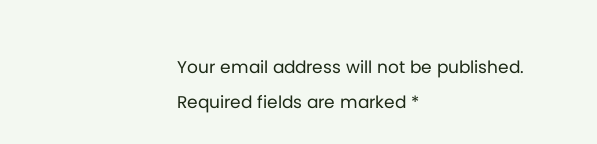Your email address will not be published. Required fields are marked *